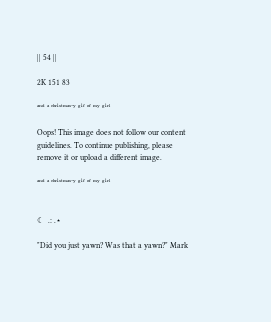|| 54 ||

2K 151 83

ᵃⁿᵈ ᵃ ᶜʰʳⁱˢᵗᵐᵃˢ⁻ʸ ᵍⁱᶠ ᵒᶠ ᵐʸ ᵍⁱʳˡ

Oops! This image does not follow our content guidelines. To continue publishing, please remove it or upload a different image.

ᵃⁿᵈ ᵃ ᶜʰʳⁱˢᵗᵐᵃˢ⁻ʸ ᵍⁱᶠ ᵒᶠ ᵐʸ ᵍⁱʳˡ


☾  .: .⋆

"Did you just yawn? Was that a yawn?" Mark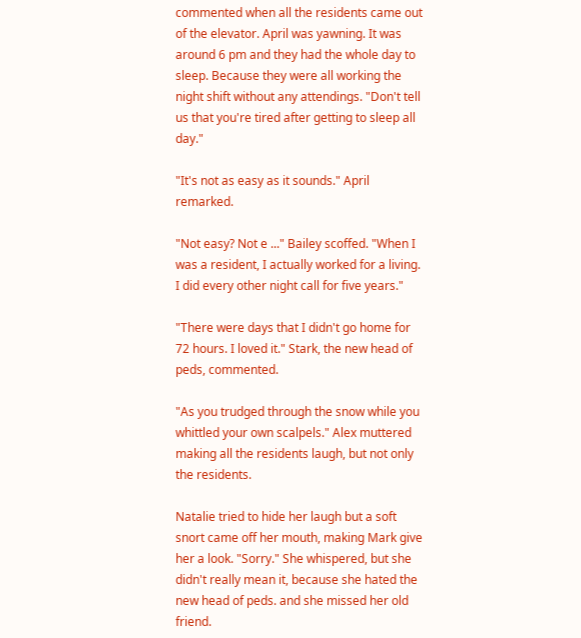commented when all the residents came out of the elevator. April was yawning. It was around 6 pm and they had the whole day to sleep. Because they were all working the night shift without any attendings. "Don't tell us that you're tired after getting to sleep all day."

"It's not as easy as it sounds." April remarked.

"Not easy? Not e ..." Bailey scoffed. "When I was a resident, I actually worked for a living. I did every other night call for five years."

"There were days that I didn't go home for 72 hours. I loved it." Stark, the new head of peds, commented.

"As you trudged through the snow while you whittled your own scalpels." Alex muttered making all the residents laugh, but not only the residents.

Natalie tried to hide her laugh but a soft snort came off her mouth, making Mark give her a look. "Sorry." She whispered, but she didn't really mean it, because she hated the new head of peds. and she missed her old friend.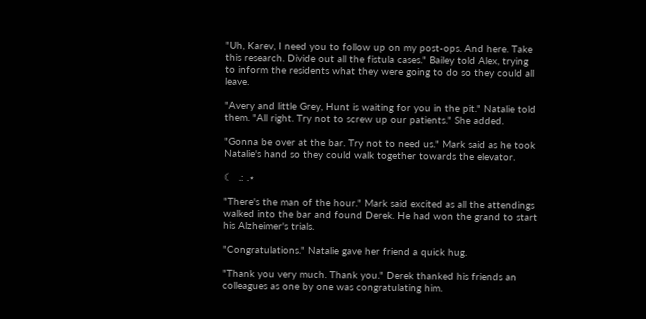"Uh, Karev, I need you to follow up on my post-ops. And here. Take this research. Divide out all the fistula cases." Bailey told Alex, trying to inform the residents what they were going to do so they could all leave.

"Avery and little Grey, Hunt is waiting for you in the pit." Natalie told them. "All right. Try not to screw up our patients." She added.

"Gonna be over at the bar. Try not to need us." Mark said as he took Natalie's hand so they could walk together towards the elevator.

☾  .: .⋆

"There's the man of the hour." Mark said excited as all the attendings walked into the bar and found Derek. He had won the grand to start his Alzheimer's trials.

"Congratulations." Natalie gave her friend a quick hug.

"Thank you very much. Thank you." Derek thanked his friends an colleagues as one by one was congratulating him.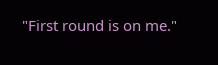"First round is on me."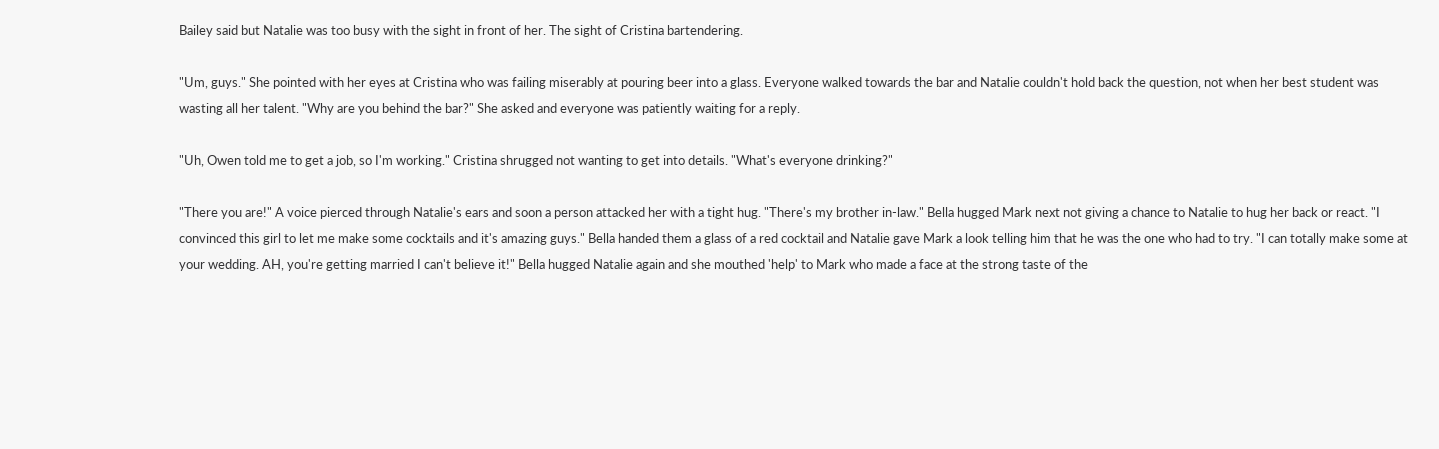Bailey said but Natalie was too busy with the sight in front of her. The sight of Cristina bartendering.

"Um, guys." She pointed with her eyes at Cristina who was failing miserably at pouring beer into a glass. Everyone walked towards the bar and Natalie couldn't hold back the question, not when her best student was wasting all her talent. "Why are you behind the bar?" She asked and everyone was patiently waiting for a reply.

"Uh, Owen told me to get a job, so I'm working." Cristina shrugged not wanting to get into details. "What's everyone drinking?"

"There you are!" A voice pierced through Natalie's ears and soon a person attacked her with a tight hug. "There's my brother in-law." Bella hugged Mark next not giving a chance to Natalie to hug her back or react. "I convinced this girl to let me make some cocktails and it's amazing guys." Bella handed them a glass of a red cocktail and Natalie gave Mark a look telling him that he was the one who had to try. "I can totally make some at your wedding. AH, you're getting married I can't believe it!" Bella hugged Natalie again and she mouthed 'help' to Mark who made a face at the strong taste of the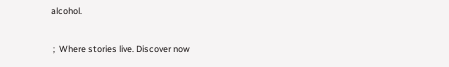alcohol.

 ;  Where stories live. Discover now